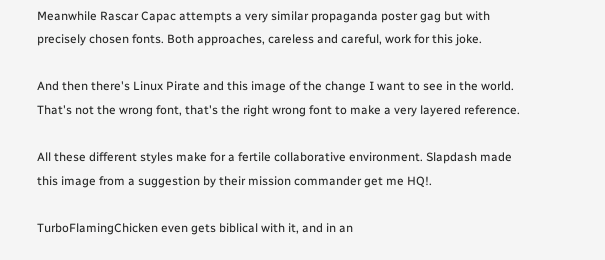Meanwhile Rascar Capac attempts a very similar propaganda poster gag but with precisely chosen fonts. Both approaches, careless and careful, work for this joke.

And then there's Linux Pirate and this image of the change I want to see in the world. That's not the wrong font, that's the right wrong font to make a very layered reference.

All these different styles make for a fertile collaborative environment. Slapdash made this image from a suggestion by their mission commander get me HQ!.

TurboFlamingChicken even gets biblical with it, and in an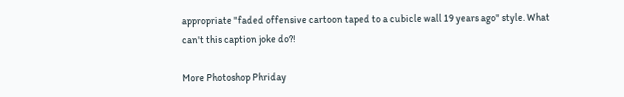appropriate "faded offensive cartoon taped to a cubicle wall 19 years ago" style. What can't this caption joke do?!

More Photoshop Phriday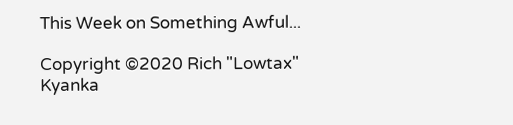This Week on Something Awful...

Copyright ©2020 Rich "Lowtax" Kyanka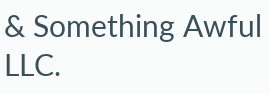& Something Awful LLC.